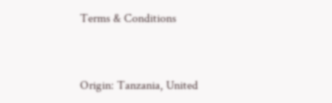Terms & Conditions


Origin: Tanzania, United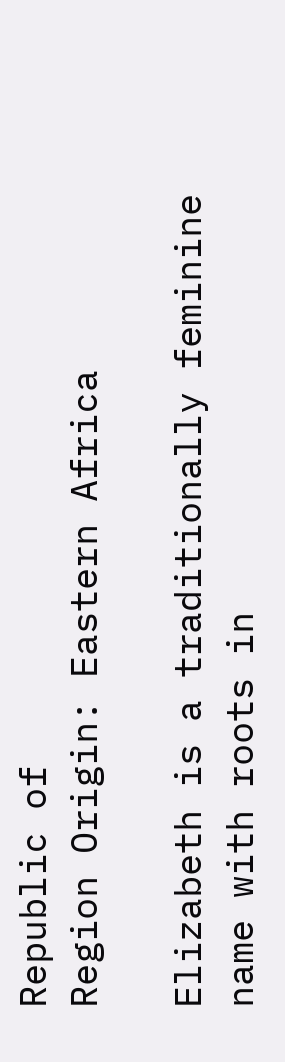Republic of
Region Origin: Eastern Africa

Elizabeth is a traditionally feminine name with roots in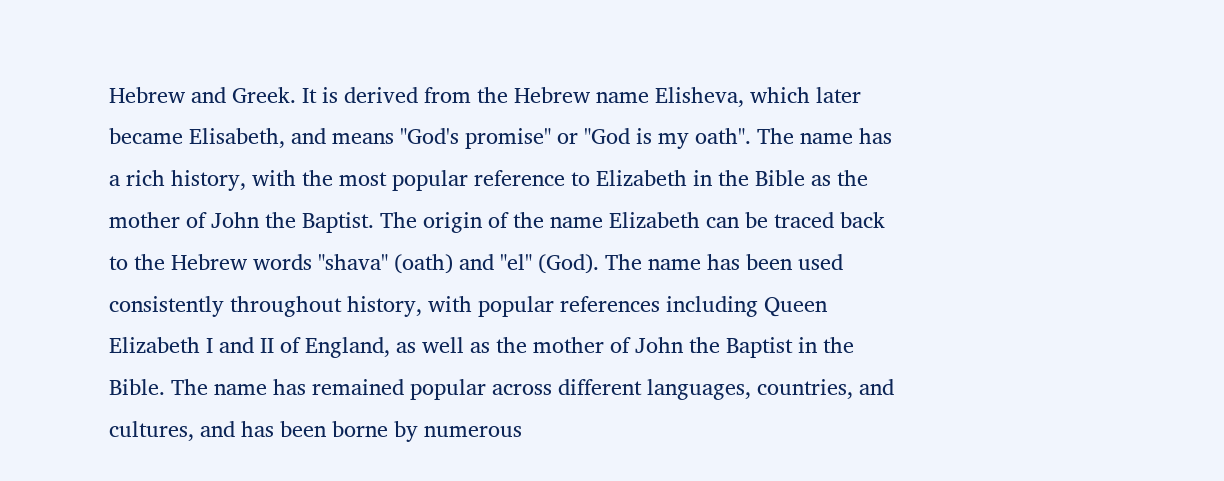Hebrew and Greek. It is derived from the Hebrew name Elisheva, which later became Elisabeth, and means "God's promise" or "God is my oath". The name has a rich history, with the most popular reference to Elizabeth in the Bible as the mother of John the Baptist. The origin of the name Elizabeth can be traced back to the Hebrew words "shava" (oath) and "el" (God). The name has been used consistently throughout history, with popular references including Queen Elizabeth I and II of England, as well as the mother of John the Baptist in the Bible. The name has remained popular across different languages, countries, and cultures, and has been borne by numerous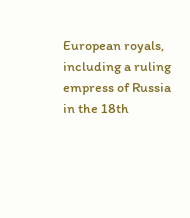European royals, including a ruling empress of Russia in the 18th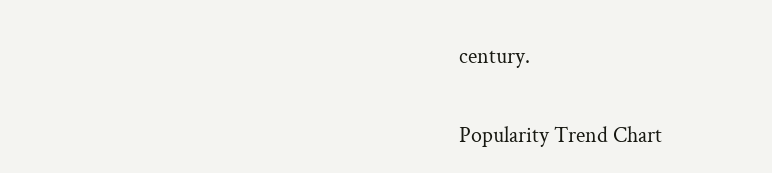century.

Popularity Trend Chart